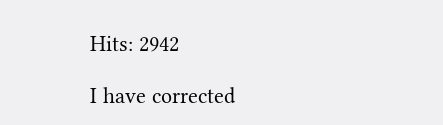Hits: 2942

I have corrected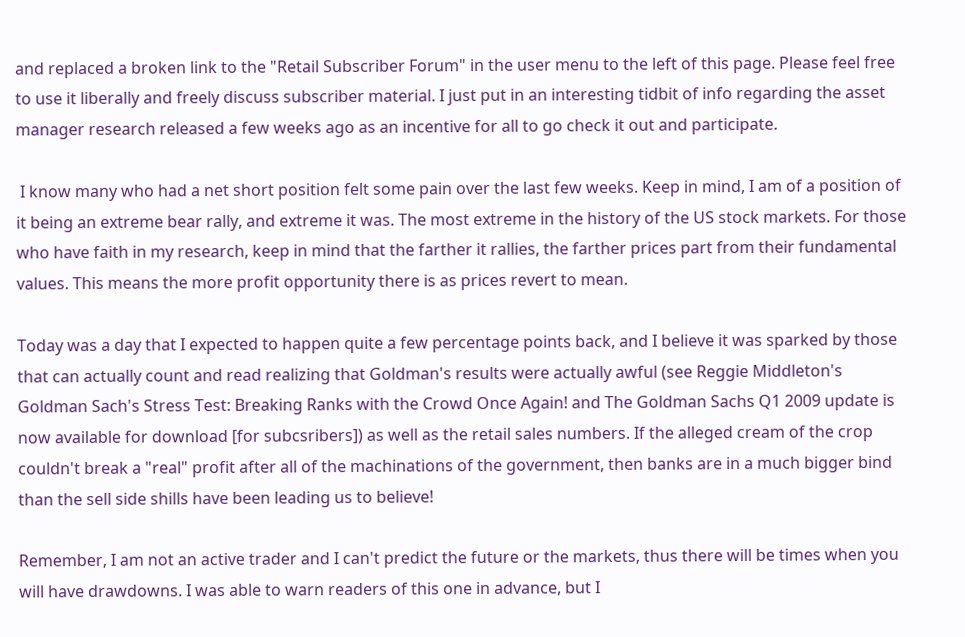and replaced a broken link to the "Retail Subscriber Forum" in the user menu to the left of this page. Please feel free to use it liberally and freely discuss subscriber material. I just put in an interesting tidbit of info regarding the asset manager research released a few weeks ago as an incentive for all to go check it out and participate.

 I know many who had a net short position felt some pain over the last few weeks. Keep in mind, I am of a position of it being an extreme bear rally, and extreme it was. The most extreme in the history of the US stock markets. For those who have faith in my research, keep in mind that the farther it rallies, the farther prices part from their fundamental values. This means the more profit opportunity there is as prices revert to mean.

Today was a day that I expected to happen quite a few percentage points back, and I believe it was sparked by those that can actually count and read realizing that Goldman's results were actually awful (see Reggie Middleton's Goldman Sach's Stress Test: Breaking Ranks with the Crowd Once Again! and The Goldman Sachs Q1 2009 update is now available for download [for subcsribers]) as well as the retail sales numbers. If the alleged cream of the crop couldn't break a "real" profit after all of the machinations of the government, then banks are in a much bigger bind than the sell side shills have been leading us to believe!

Remember, I am not an active trader and I can't predict the future or the markets, thus there will be times when you will have drawdowns. I was able to warn readers of this one in advance, but I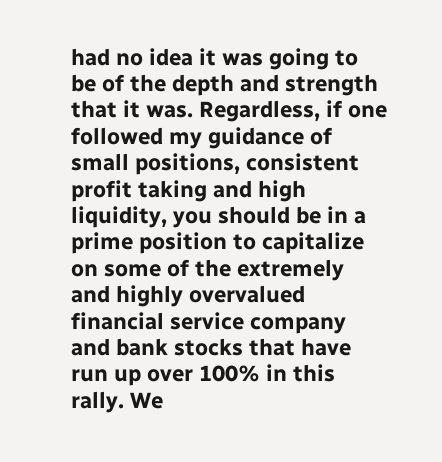had no idea it was going to be of the depth and strength that it was. Regardless, if one followed my guidance of small positions, consistent profit taking and high liquidity, you should be in a prime position to capitalize on some of the extremely and highly overvalued financial service company and bank stocks that have run up over 100% in this rally. We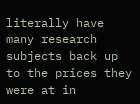literally have many research subjects back up to the prices they were at in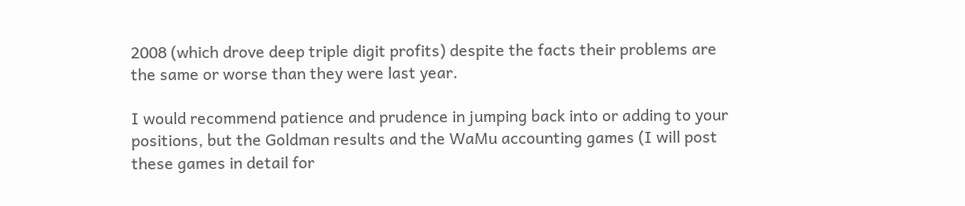2008 (which drove deep triple digit profits) despite the facts their problems are the same or worse than they were last year.

I would recommend patience and prudence in jumping back into or adding to your positions, but the Goldman results and the WaMu accounting games (I will post these games in detail for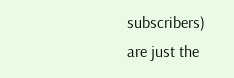subscribers) are just the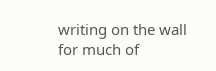writing on the wall for much of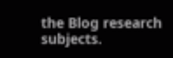the Blog research subjects.